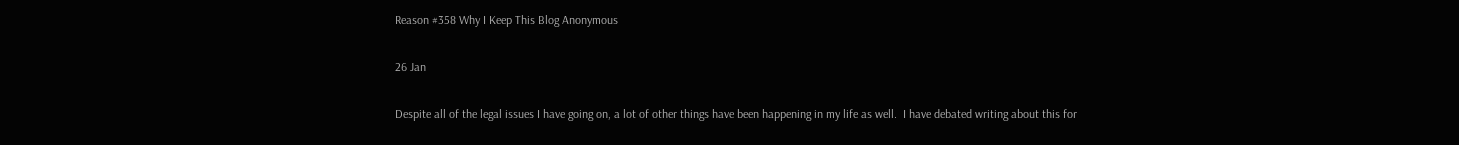Reason #358 Why I Keep This Blog Anonymous

26 Jan

Despite all of the legal issues I have going on, a lot of other things have been happening in my life as well.  I have debated writing about this for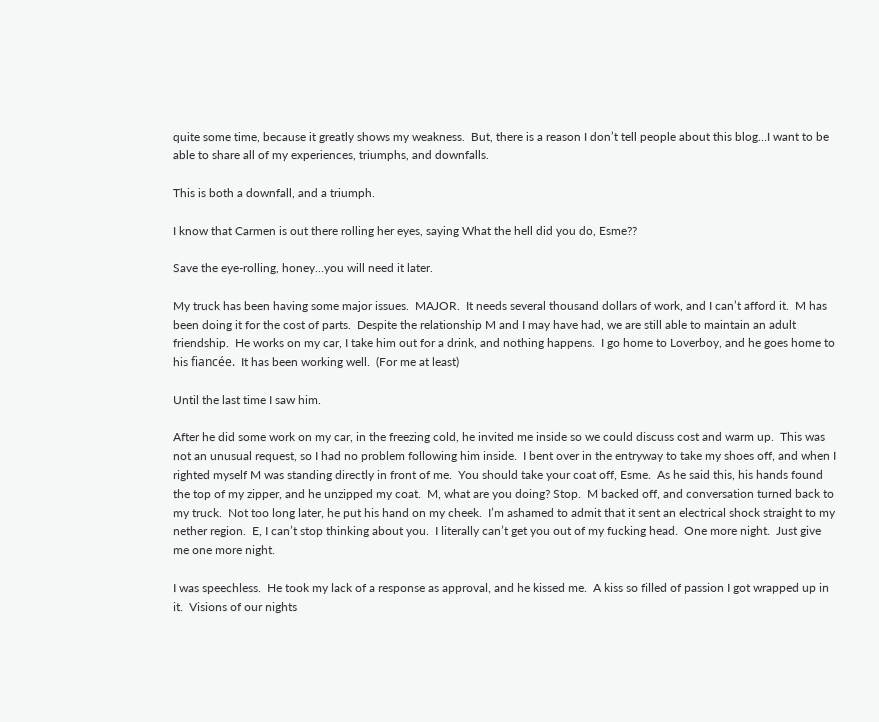quite some time, because it greatly shows my weakness.  But, there is a reason I don’t tell people about this blog…I want to be able to share all of my experiences, triumphs, and downfalls.

This is both a downfall, and a triumph.

I know that Carmen is out there rolling her eyes, saying What the hell did you do, Esme??

Save the eye-rolling, honey…you will need it later.

My truck has been having some major issues.  MAJOR.  It needs several thousand dollars of work, and I can’t afford it.  M has been doing it for the cost of parts.  Despite the relationship M and I may have had, we are still able to maintain an adult friendship.  He works on my car, I take him out for a drink, and nothing happens.  I go home to Loverboy, and he goes home to his fiancée.  It has been working well.  (For me at least)

Until the last time I saw him.

After he did some work on my car, in the freezing cold, he invited me inside so we could discuss cost and warm up.  This was not an unusual request, so I had no problem following him inside.  I bent over in the entryway to take my shoes off, and when I righted myself M was standing directly in front of me.  You should take your coat off, Esme.  As he said this, his hands found the top of my zipper, and he unzipped my coat.  M, what are you doing? Stop.  M backed off, and conversation turned back to my truck.  Not too long later, he put his hand on my cheek.  I’m ashamed to admit that it sent an electrical shock straight to my nether region.  E, I can’t stop thinking about you.  I literally can’t get you out of my fucking head.  One more night.  Just give me one more night.

I was speechless.  He took my lack of a response as approval, and he kissed me.  A kiss so filled of passion I got wrapped up in it.  Visions of our nights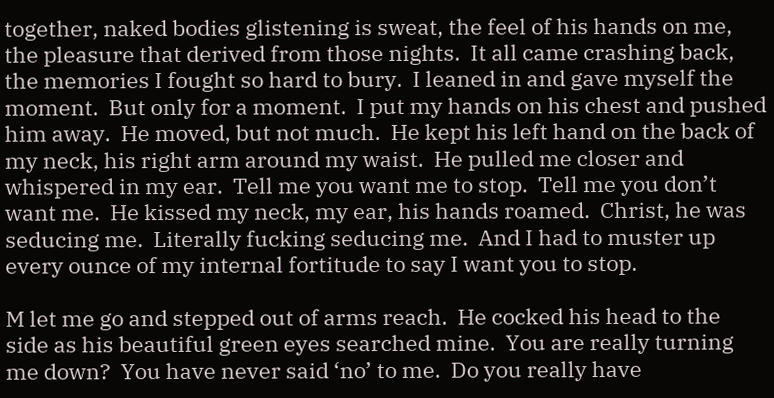together, naked bodies glistening is sweat, the feel of his hands on me, the pleasure that derived from those nights.  It all came crashing back, the memories I fought so hard to bury.  I leaned in and gave myself the moment.  But only for a moment.  I put my hands on his chest and pushed him away.  He moved, but not much.  He kept his left hand on the back of my neck, his right arm around my waist.  He pulled me closer and whispered in my ear.  Tell me you want me to stop.  Tell me you don’t want me.  He kissed my neck, my ear, his hands roamed.  Christ, he was seducing me.  Literally fucking seducing me.  And I had to muster up every ounce of my internal fortitude to say I want you to stop.

M let me go and stepped out of arms reach.  He cocked his head to the side as his beautiful green eyes searched mine.  You are really turning me down?  You have never said ‘no’ to me.  Do you really have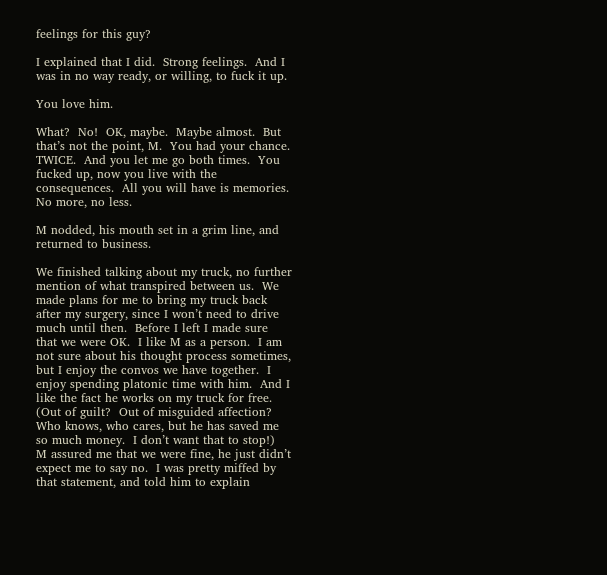feelings for this guy?

I explained that I did.  Strong feelings.  And I was in no way ready, or willing, to fuck it up.

You love him.

What?  No!  OK, maybe.  Maybe almost.  But that’s not the point, M.  You had your chance.  TWICE.  And you let me go both times.  You fucked up, now you live with the consequences.  All you will have is memories.  No more, no less.

M nodded, his mouth set in a grim line, and returned to business.

We finished talking about my truck, no further mention of what transpired between us.  We made plans for me to bring my truck back after my surgery, since I won’t need to drive much until then.  Before I left I made sure that we were OK.  I like M as a person.  I am not sure about his thought process sometimes, but I enjoy the convos we have together.  I enjoy spending platonic time with him.  And I like the fact he works on my truck for free.  (Out of guilt?  Out of misguided affection?  Who knows, who cares, but he has saved me so much money.  I don’t want that to stop!)  M assured me that we were fine, he just didn’t expect me to say no.  I was pretty miffed by that statement, and told him to explain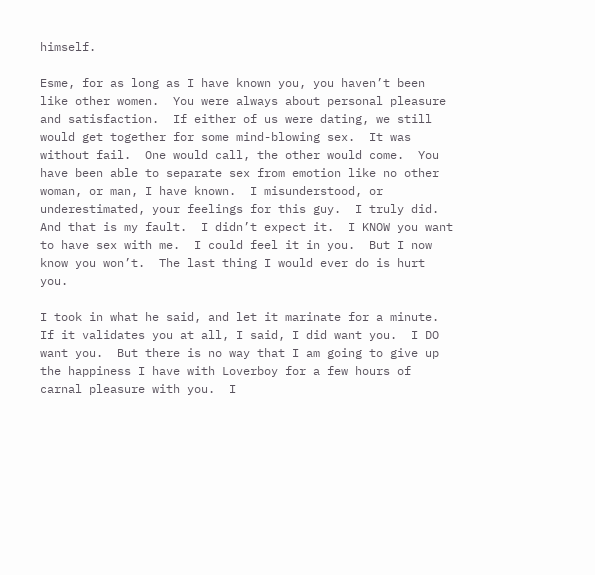himself.

Esme, for as long as I have known you, you haven’t been like other women.  You were always about personal pleasure and satisfaction.  If either of us were dating, we still would get together for some mind-blowing sex.  It was without fail.  One would call, the other would come.  You have been able to separate sex from emotion like no other woman, or man, I have known.  I misunderstood, or underestimated, your feelings for this guy.  I truly did.  And that is my fault.  I didn’t expect it.  I KNOW you want to have sex with me.  I could feel it in you.  But I now know you won’t.  The last thing I would ever do is hurt you.

I took in what he said, and let it marinate for a minute.  If it validates you at all, I said, I did want you.  I DO want you.  But there is no way that I am going to give up the happiness I have with Loverboy for a few hours of carnal pleasure with you.  I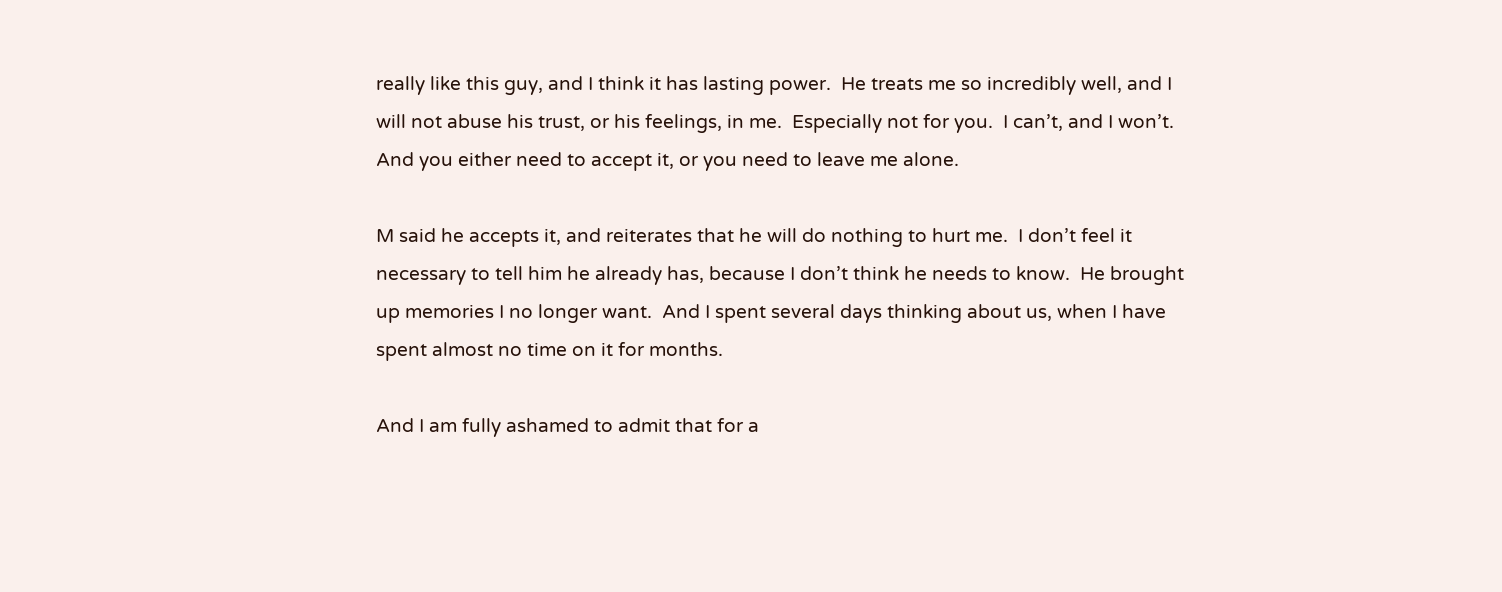really like this guy, and I think it has lasting power.  He treats me so incredibly well, and I will not abuse his trust, or his feelings, in me.  Especially not for you.  I can’t, and I won’t.  And you either need to accept it, or you need to leave me alone.

M said he accepts it, and reiterates that he will do nothing to hurt me.  I don’t feel it necessary to tell him he already has, because I don’t think he needs to know.  He brought up memories I no longer want.  And I spent several days thinking about us, when I have spent almost no time on it for months.

And I am fully ashamed to admit that for a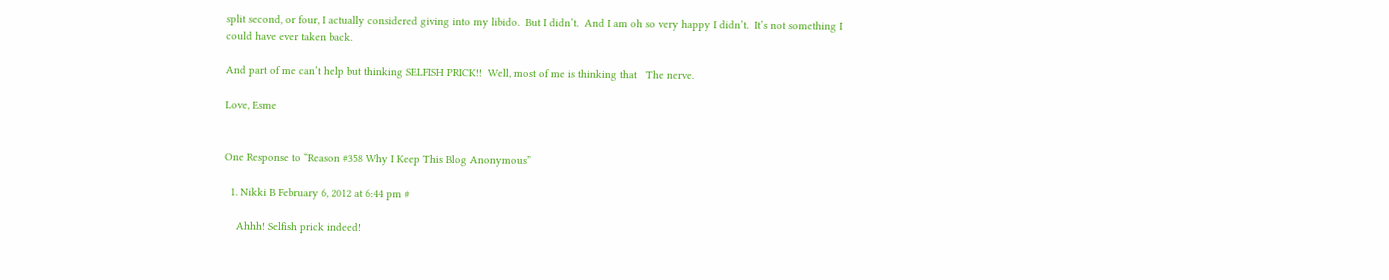split second, or four, I actually considered giving into my libido.  But I didn’t.  And I am oh so very happy I didn’t.  It’s not something I could have ever taken back.

And part of me can’t help but thinking SELFISH PRICK!!  Well, most of me is thinking that   The nerve.

Love, Esme


One Response to “Reason #358 Why I Keep This Blog Anonymous”

  1. Nikki B February 6, 2012 at 6:44 pm #

    Ahhh! Selfish prick indeed!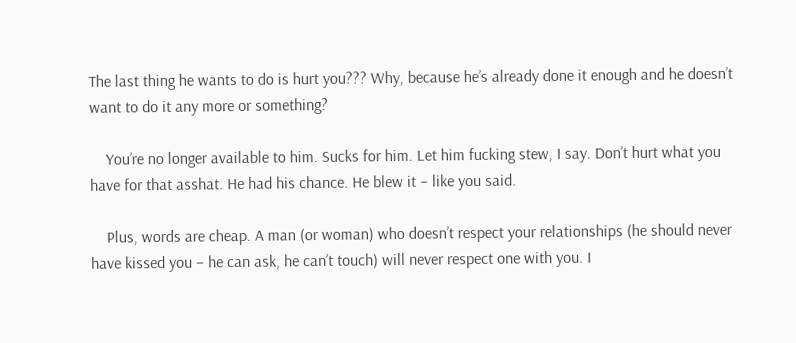The last thing he wants to do is hurt you??? Why, because he’s already done it enough and he doesn’t want to do it any more or something?

    You’re no longer available to him. Sucks for him. Let him fucking stew, I say. Don’t hurt what you have for that asshat. He had his chance. He blew it – like you said.

    Plus, words are cheap. A man (or woman) who doesn’t respect your relationships (he should never have kissed you – he can ask, he can’t touch) will never respect one with you. I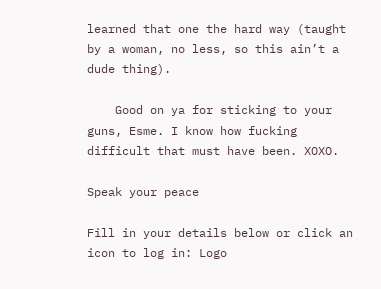learned that one the hard way (taught by a woman, no less, so this ain’t a dude thing).

    Good on ya for sticking to your guns, Esme. I know how fucking difficult that must have been. XOXO.

Speak your peace

Fill in your details below or click an icon to log in: Logo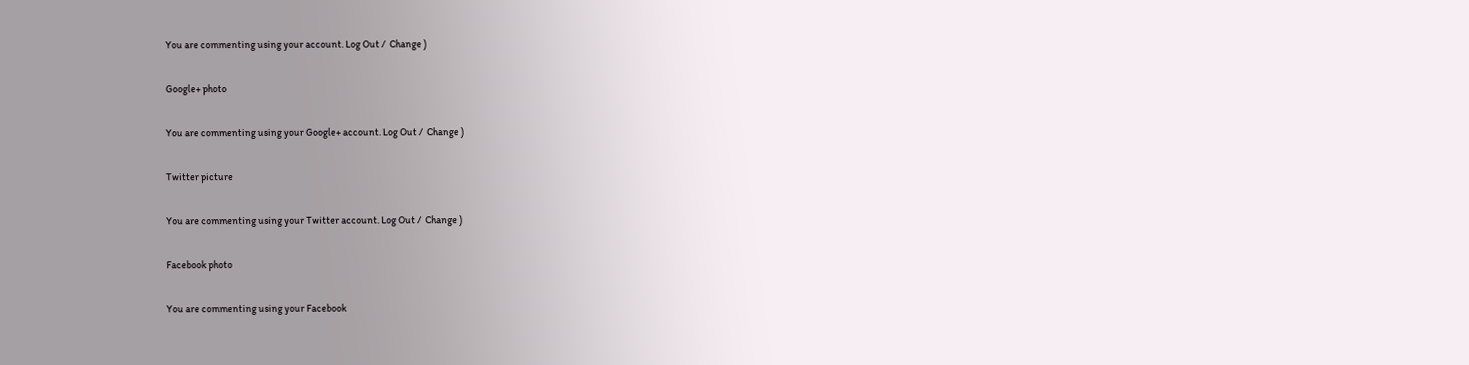You are commenting using your account. Log Out /  Change )

Google+ photo

You are commenting using your Google+ account. Log Out /  Change )

Twitter picture

You are commenting using your Twitter account. Log Out /  Change )

Facebook photo

You are commenting using your Facebook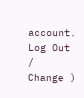account. Log Out /  Change )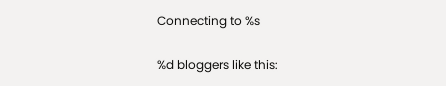Connecting to %s

%d bloggers like this: